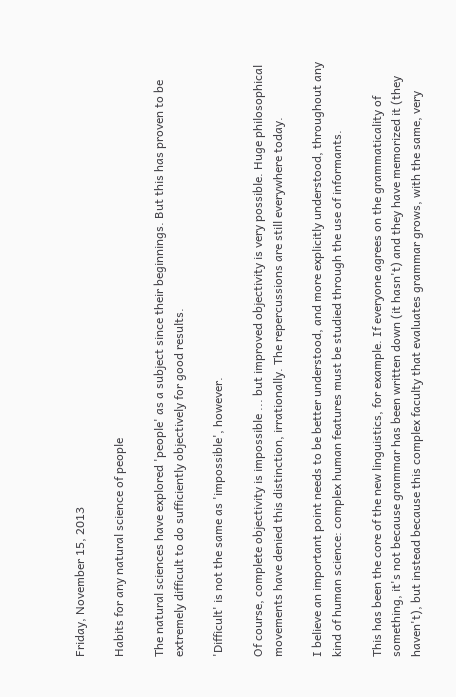Friday, November 15, 2013

Habits for any natural science of people

The natural sciences have explored 'people' as a subject since their beginnings. But this has proven to be extremely difficult to do sufficiently objectively for good results.

'Difficult' is not the same as 'impossible', however.

Of course, complete objectivity is impossible ... but improved objectivity is very possible. Huge philosophical movements have denied this distinction, irrationally. The repercussions are still everywhere today.

I believe an important point needs to be better understood, and more explicitly understood, throughout any kind of human science: complex human features must be studied through the use of informants.

This has been the core of the new linguistics, for example. If everyone agrees on the grammaticality of something, it's not because grammar has been written down (it hasn't) and they have memorized it (they haven't), but instead because this complex faculty that evaluates grammar grows, with the same, very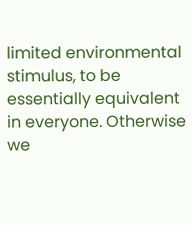limited environmental stimulus, to be essentially equivalent in everyone. Otherwise we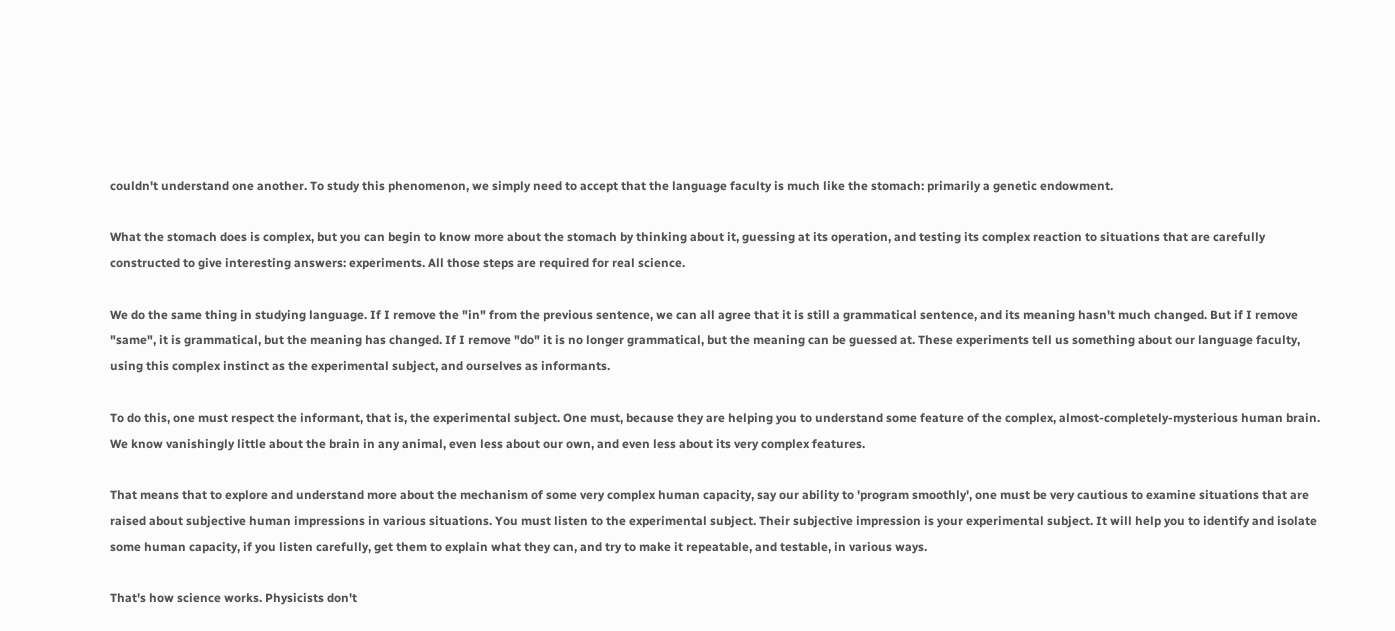couldn't understand one another. To study this phenomenon, we simply need to accept that the language faculty is much like the stomach: primarily a genetic endowment.

What the stomach does is complex, but you can begin to know more about the stomach by thinking about it, guessing at its operation, and testing its complex reaction to situations that are carefully constructed to give interesting answers: experiments. All those steps are required for real science.

We do the same thing in studying language. If I remove the "in" from the previous sentence, we can all agree that it is still a grammatical sentence, and its meaning hasn't much changed. But if I remove "same", it is grammatical, but the meaning has changed. If I remove "do" it is no longer grammatical, but the meaning can be guessed at. These experiments tell us something about our language faculty, using this complex instinct as the experimental subject, and ourselves as informants.

To do this, one must respect the informant, that is, the experimental subject. One must, because they are helping you to understand some feature of the complex, almost-completely-mysterious human brain. We know vanishingly little about the brain in any animal, even less about our own, and even less about its very complex features.

That means that to explore and understand more about the mechanism of some very complex human capacity, say our ability to 'program smoothly', one must be very cautious to examine situations that are raised about subjective human impressions in various situations. You must listen to the experimental subject. Their subjective impression is your experimental subject. It will help you to identify and isolate some human capacity, if you listen carefully, get them to explain what they can, and try to make it repeatable, and testable, in various ways.

That's how science works. Physicists don't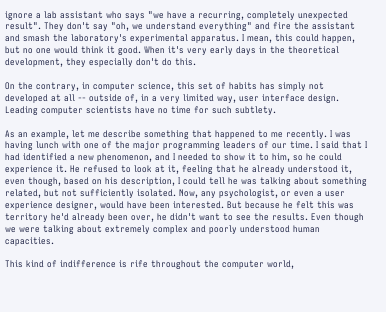ignore a lab assistant who says "we have a recurring, completely unexpected result". They don't say "oh, we understand everything" and fire the assistant and smash the laboratory's experimental apparatus. I mean, this could happen, but no one would think it good. When it's very early days in the theoretical development, they especially don't do this.

On the contrary, in computer science, this set of habits has simply not developed at all -- outside of, in a very limited way, user interface design. Leading computer scientists have no time for such subtlety.

As an example, let me describe something that happened to me recently. I was having lunch with one of the major programming leaders of our time. I said that I had identified a new phenomenon, and I needed to show it to him, so he could experience it. He refused to look at it, feeling that he already understood it, even though, based on his description, I could tell he was talking about something related, but not sufficiently isolated. Now, any psychologist, or even a user experience designer, would have been interested. But because he felt this was territory he'd already been over, he didn't want to see the results. Even though we were talking about extremely complex and poorly understood human capacities.

This kind of indifference is rife throughout the computer world,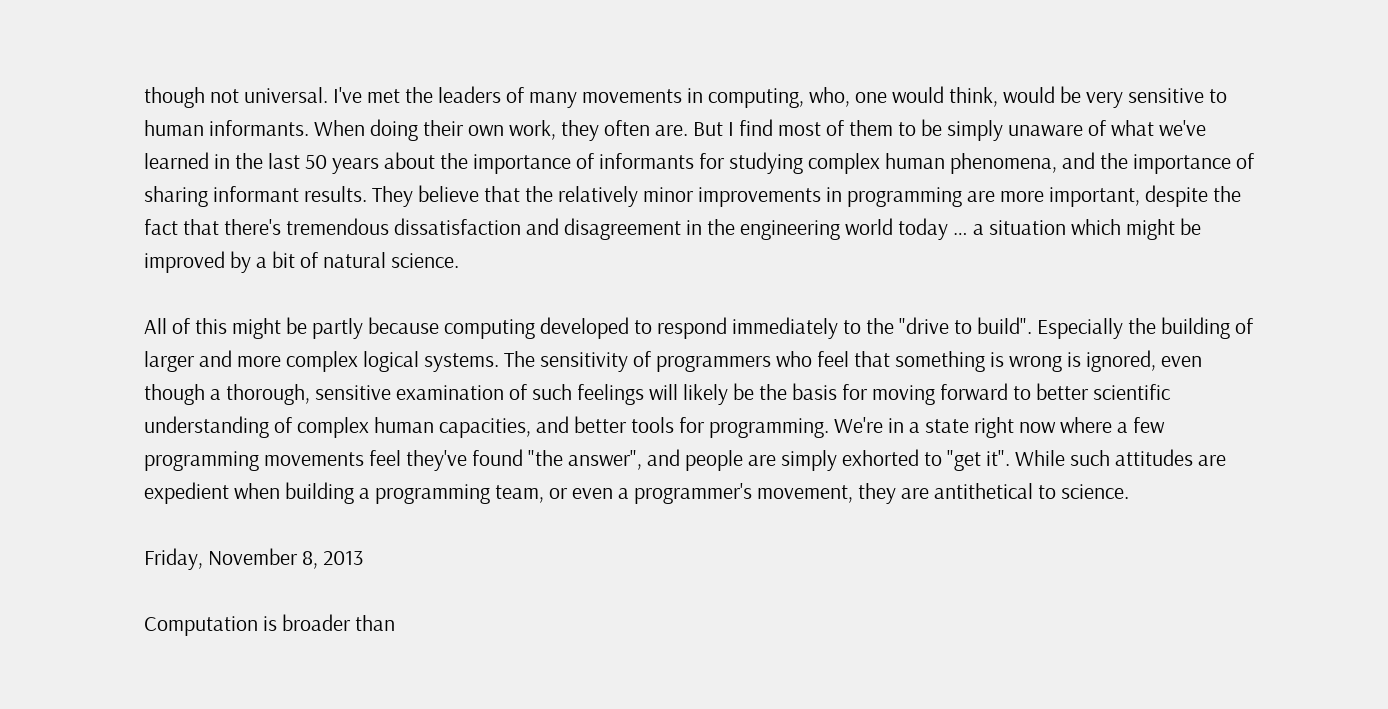though not universal. I've met the leaders of many movements in computing, who, one would think, would be very sensitive to human informants. When doing their own work, they often are. But I find most of them to be simply unaware of what we've learned in the last 50 years about the importance of informants for studying complex human phenomena, and the importance of sharing informant results. They believe that the relatively minor improvements in programming are more important, despite the fact that there's tremendous dissatisfaction and disagreement in the engineering world today … a situation which might be improved by a bit of natural science.

All of this might be partly because computing developed to respond immediately to the "drive to build". Especially the building of larger and more complex logical systems. The sensitivity of programmers who feel that something is wrong is ignored, even though a thorough, sensitive examination of such feelings will likely be the basis for moving forward to better scientific understanding of complex human capacities, and better tools for programming. We're in a state right now where a few programming movements feel they've found "the answer", and people are simply exhorted to "get it". While such attitudes are expedient when building a programming team, or even a programmer's movement, they are antithetical to science.

Friday, November 8, 2013

Computation is broader than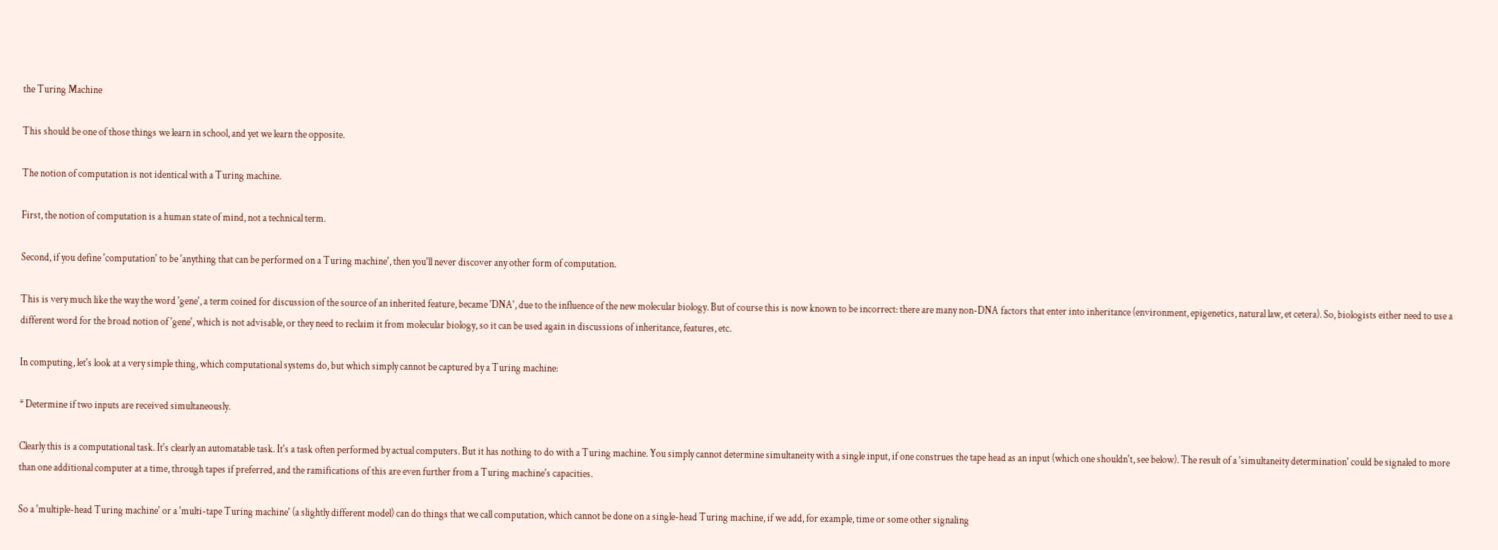the Turing Machine

This should be one of those things we learn in school, and yet we learn the opposite.

The notion of computation is not identical with a Turing machine.

First, the notion of computation is a human state of mind, not a technical term.

Second, if you define 'computation' to be 'anything that can be performed on a Turing machine', then you'll never discover any other form of computation.

This is very much like the way the word 'gene', a term coined for discussion of the source of an inherited feature, became 'DNA', due to the influence of the new molecular biology. But of course this is now known to be incorrect: there are many non-DNA factors that enter into inheritance (environment, epigenetics, natural law, et cetera). So, biologists either need to use a different word for the broad notion of 'gene', which is not advisable, or they need to reclaim it from molecular biology, so it can be used again in discussions of inheritance, features, etc.

In computing, let's look at a very simple thing, which computational systems do, but which simply cannot be captured by a Turing machine:

* Determine if two inputs are received simultaneously.

Clearly this is a computational task. It's clearly an automatable task. It's a task often performed by actual computers. But it has nothing to do with a Turing machine. You simply cannot determine simultaneity with a single input, if one construes the tape head as an input (which one shouldn't, see below). The result of a 'simultaneity determination' could be signaled to more than one additional computer at a time, through tapes if preferred, and the ramifications of this are even further from a Turing machine's capacities.

So a 'multiple-head Turing machine' or a 'multi-tape Turing machine' (a slightly different model) can do things that we call computation, which cannot be done on a single-head Turing machine, if we add, for example, time or some other signaling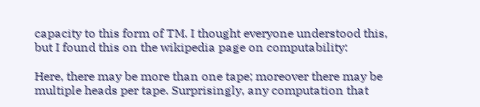capacity to this form of TM. I thought everyone understood this, but I found this on the wikipedia page on computability:

Here, there may be more than one tape; moreover there may be multiple heads per tape. Surprisingly, any computation that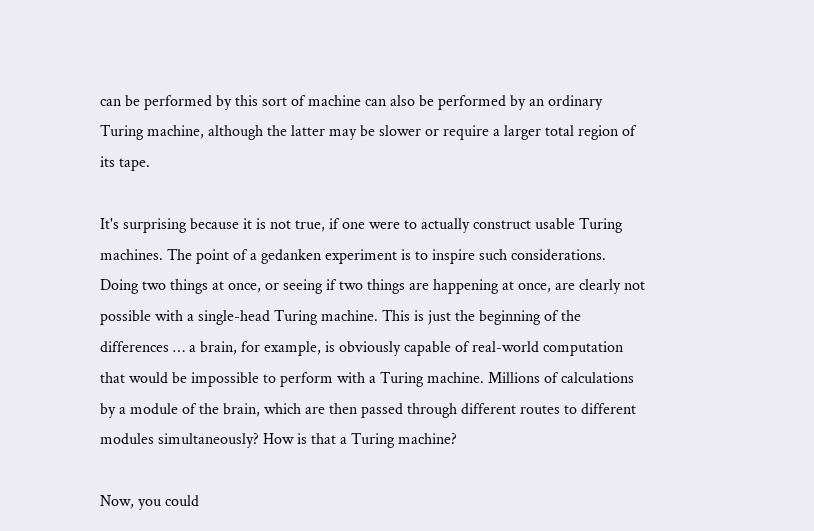can be performed by this sort of machine can also be performed by an ordinary Turing machine, although the latter may be slower or require a larger total region of its tape.

It's surprising because it is not true, if one were to actually construct usable Turing machines. The point of a gedanken experiment is to inspire such considerations. Doing two things at once, or seeing if two things are happening at once, are clearly not possible with a single-head Turing machine. This is just the beginning of the differences … a brain, for example, is obviously capable of real-world computation that would be impossible to perform with a Turing machine. Millions of calculations by a module of the brain, which are then passed through different routes to different modules simultaneously? How is that a Turing machine?

Now, you could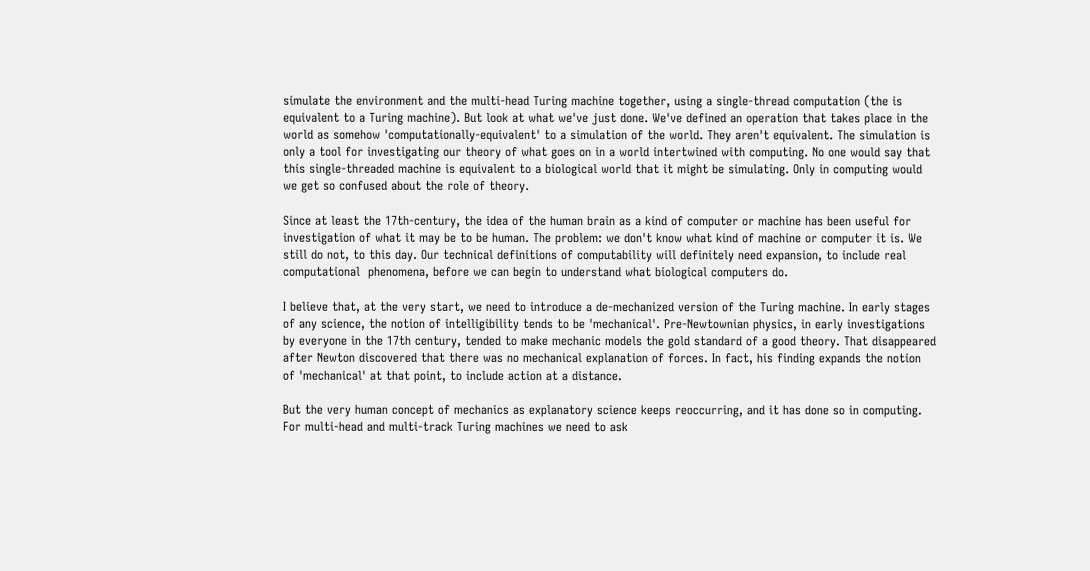simulate the environment and the multi-head Turing machine together, using a single-thread computation (the is equivalent to a Turing machine). But look at what we've just done. We've defined an operation that takes place in the world as somehow 'computationally-equivalent' to a simulation of the world. They aren't equivalent. The simulation is only a tool for investigating our theory of what goes on in a world intertwined with computing. No one would say that this single-threaded machine is equivalent to a biological world that it might be simulating. Only in computing would we get so confused about the role of theory.

Since at least the 17th-century, the idea of the human brain as a kind of computer or machine has been useful for investigation of what it may be to be human. The problem: we don't know what kind of machine or computer it is. We still do not, to this day. Our technical definitions of computability will definitely need expansion, to include real computational  phenomena, before we can begin to understand what biological computers do.

I believe that, at the very start, we need to introduce a de-mechanized version of the Turing machine. In early stages of any science, the notion of intelligibility tends to be 'mechanical'. Pre-Newtownian physics, in early investigations by everyone in the 17th century, tended to make mechanic models the gold standard of a good theory. That disappeared after Newton discovered that there was no mechanical explanation of forces. In fact, his finding expands the notion of 'mechanical' at that point, to include action at a distance.

But the very human concept of mechanics as explanatory science keeps reoccurring, and it has done so in computing. For multi-head and multi-track Turing machines we need to ask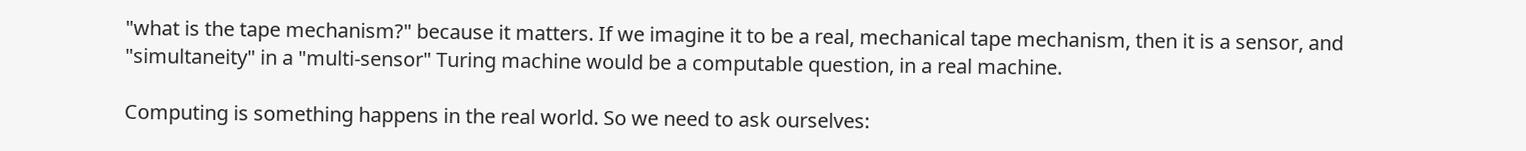"what is the tape mechanism?" because it matters. If we imagine it to be a real, mechanical tape mechanism, then it is a sensor, and "simultaneity" in a "multi-sensor" Turing machine would be a computable question, in a real machine.

Computing is something happens in the real world. So we need to ask ourselves: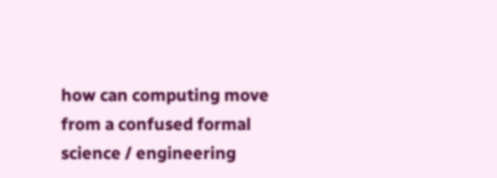how can computing move from a confused formal science / engineering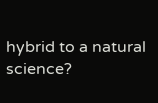hybrid to a natural science?